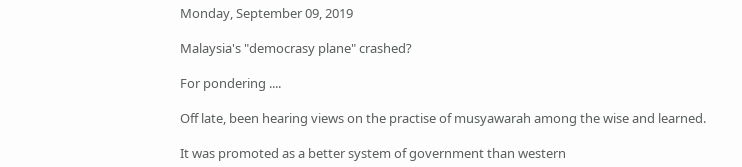Monday, September 09, 2019

Malaysia's "democrasy plane" crashed?

For pondering ....

Off late, been hearing views on the practise of musyawarah among the wise and learned.

It was promoted as a better system of government than western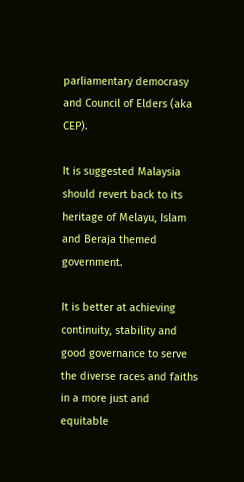parliamentary democrasy and Council of Elders (aka CEP).

It is suggested Malaysia should revert back to its heritage of Melayu, Islam and Beraja themed government.

It is better at achieving continuity, stability and good governance to serve the diverse races and faiths in a more just and equitable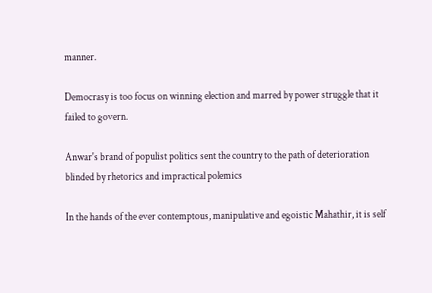manner.

Democrasy is too focus on winning election and marred by power struggle that it failed to govern.

Anwar's brand of populist politics sent the country to the path of deterioration blinded by rhetorics and impractical polemics

In the hands of the ever contemptous, manipulative and egoistic Mahathir, it is self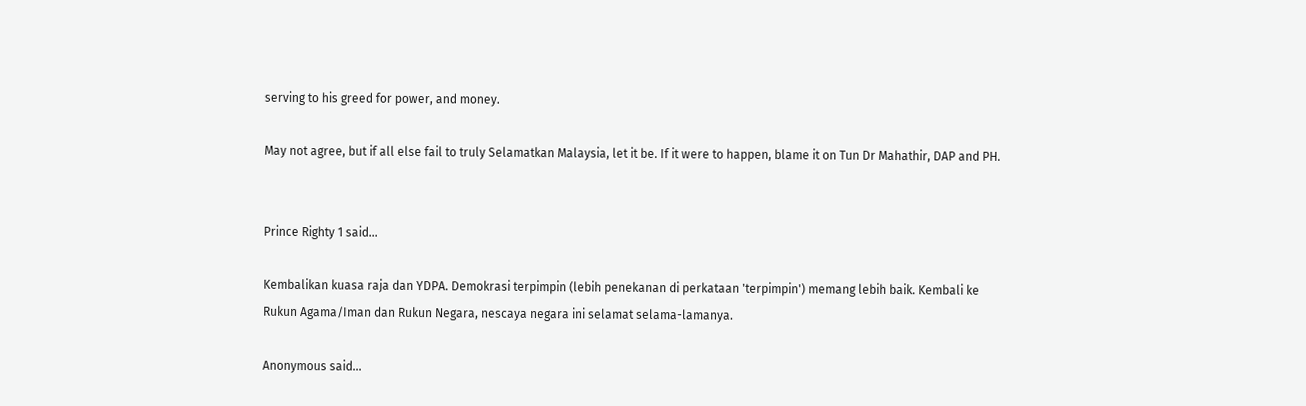serving to his greed for power, and money.

May not agree, but if all else fail to truly Selamatkan Malaysia, let it be. If it were to happen, blame it on Tun Dr Mahathir, DAP and PH.


Prince Righty 1 said...

Kembalikan kuasa raja dan YDPA. Demokrasi terpimpin (lebih penekanan di perkataan 'terpimpin') memang lebih baik. Kembali ke Rukun Agama/Iman dan Rukun Negara, nescaya negara ini selamat selama-lamanya.

Anonymous said...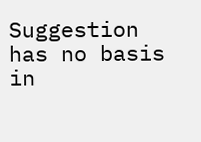Suggestion has no basis in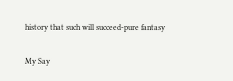history that such will succeed-pure fantasy

My Say